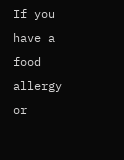If you have a food allergy or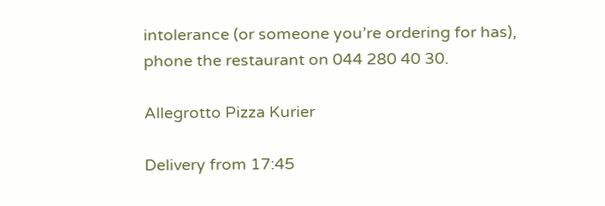intolerance (or someone you’re ordering for has), phone the restaurant on 044 280 40 30.

Allegrotto Pizza Kurier

Delivery from 17:45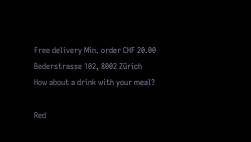Free delivery Min. order CHF 20.00
Bederstrasse 102, 8002 Zürich
How about a drink with your meal?

Red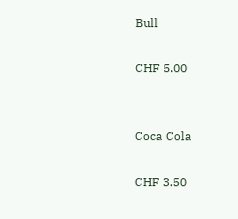Bull

CHF 5.00


Coca Cola

CHF 3.50